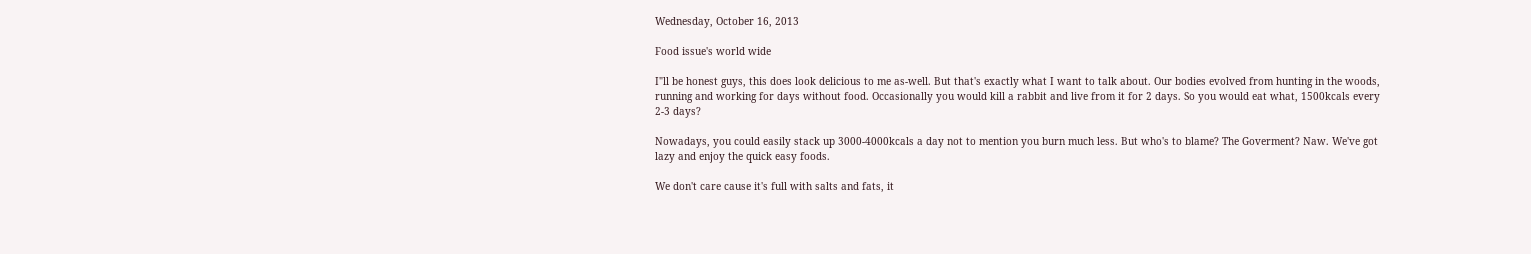Wednesday, October 16, 2013

Food issue's world wide

I"ll be honest guys, this does look delicious to me as-well. But that's exactly what I want to talk about. Our bodies evolved from hunting in the woods, running and working for days without food. Occasionally you would kill a rabbit and live from it for 2 days. So you would eat what, 1500kcals every 2-3 days?

Nowadays, you could easily stack up 3000-4000kcals a day not to mention you burn much less. But who's to blame? The Goverment? Naw. We've got lazy and enjoy the quick easy foods.

We don't care cause it's full with salts and fats, it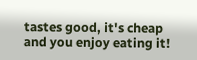tastes good, it's cheap and you enjoy eating it!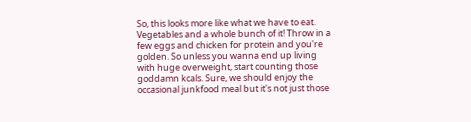So, this looks more like what we have to eat. Vegetables and a whole bunch of it! Throw in a few eggs and chicken for protein and you're golden. So unless you wanna end up living with huge overweight, start counting those goddamn kcals. Sure, we should enjoy the occasional junkfood meal but it's not just those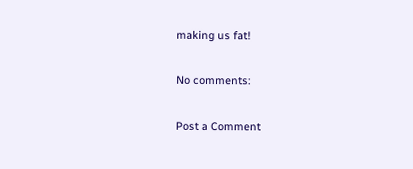making us fat!

No comments:

Post a Comment